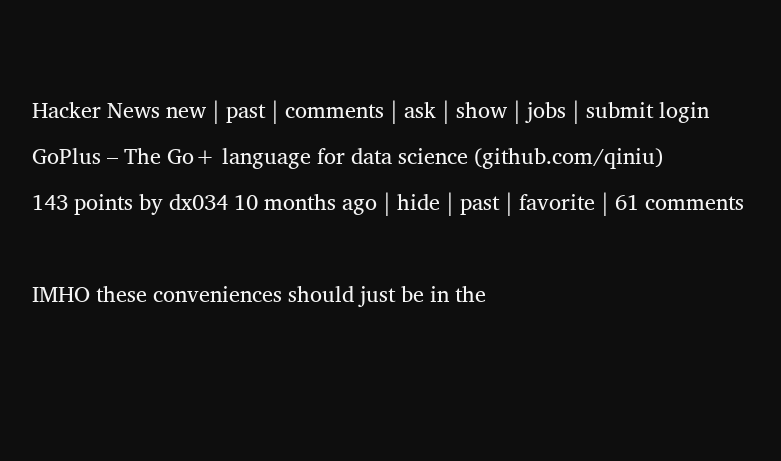Hacker News new | past | comments | ask | show | jobs | submit login
GoPlus – The Go+ language for data science (github.com/qiniu)
143 points by dx034 10 months ago | hide | past | favorite | 61 comments

IMHO these conveniences should just be in the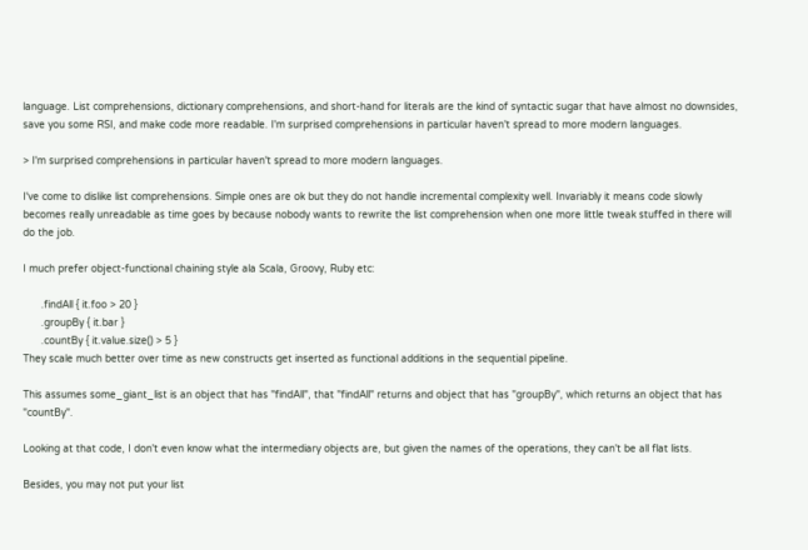language. List comprehensions, dictionary comprehensions, and short-hand for literals are the kind of syntactic sugar that have almost no downsides, save you some RSI, and make code more readable. I'm surprised comprehensions in particular haven't spread to more modern languages.

> I'm surprised comprehensions in particular haven't spread to more modern languages.

I've come to dislike list comprehensions. Simple ones are ok but they do not handle incremental complexity well. Invariably it means code slowly becomes really unreadable as time goes by because nobody wants to rewrite the list comprehension when one more little tweak stuffed in there will do the job.

I much prefer object-functional chaining style ala Scala, Groovy, Ruby etc:

      .findAll { it.foo > 20 }
      .groupBy { it.bar }
      .countBy { it.value.size() > 5 }
They scale much better over time as new constructs get inserted as functional additions in the sequential pipeline.

This assumes some_giant_list is an object that has "findAll", that "findAll" returns and object that has "groupBy", which returns an object that has "countBy".

Looking at that code, I don't even know what the intermediary objects are, but given the names of the operations, they can't be all flat lists.

Besides, you may not put your list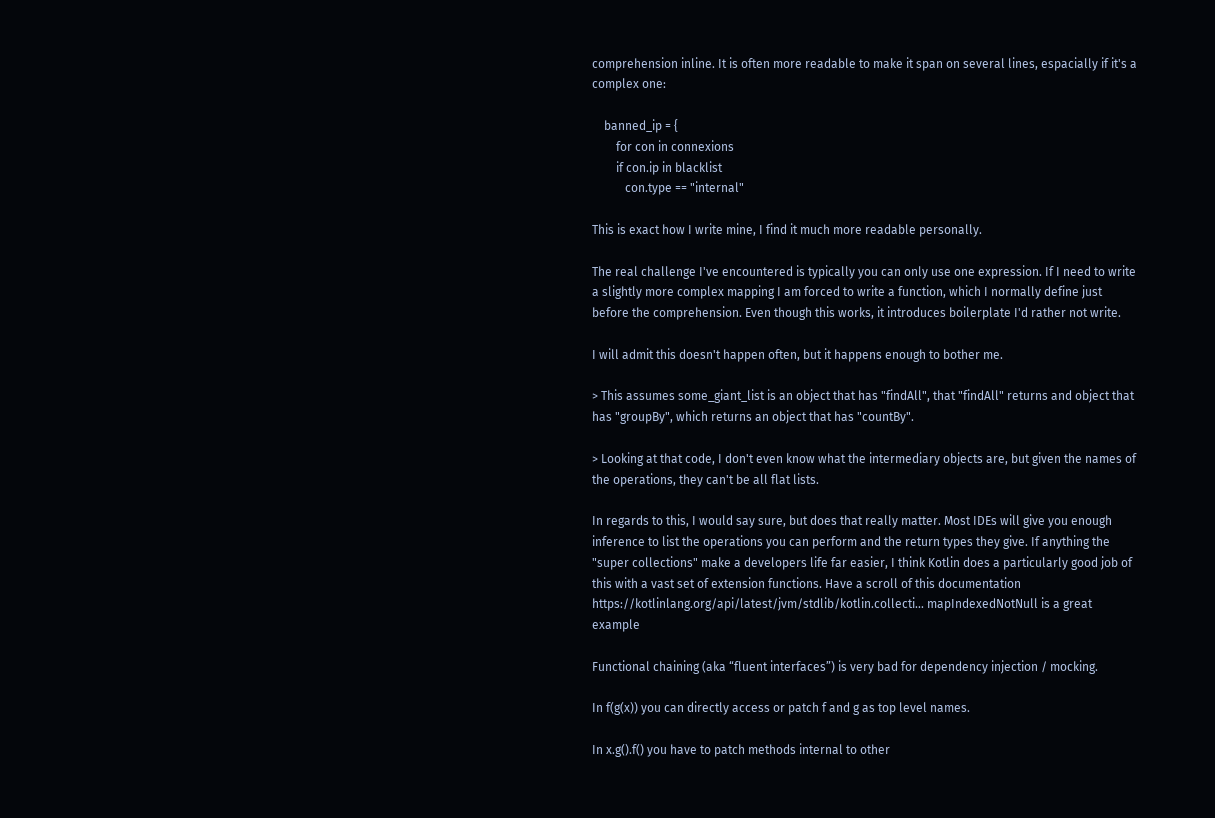comprehension inline. It is often more readable to make it span on several lines, espacially if it's a complex one:

    banned_ip = {
        for con in connexions
        if con.ip in blacklist
           con.type == "internal"

This is exact how I write mine, I find it much more readable personally.

The real challenge I've encountered is typically you can only use one expression. If I need to write a slightly more complex mapping I am forced to write a function, which I normally define just before the comprehension. Even though this works, it introduces boilerplate I'd rather not write.

I will admit this doesn't happen often, but it happens enough to bother me.

> This assumes some_giant_list is an object that has "findAll", that "findAll" returns and object that has "groupBy", which returns an object that has "countBy".

> Looking at that code, I don't even know what the intermediary objects are, but given the names of the operations, they can't be all flat lists.

In regards to this, I would say sure, but does that really matter. Most IDEs will give you enough inference to list the operations you can perform and the return types they give. If anything the "super collections" make a developers life far easier, I think Kotlin does a particularly good job of this with a vast set of extension functions. Have a scroll of this documentation https://kotlinlang.org/api/latest/jvm/stdlib/kotlin.collecti... mapIndexedNotNull is a great example

Functional chaining (aka “fluent interfaces”) is very bad for dependency injection / mocking.

In f(g(x)) you can directly access or patch f and g as top level names.

In x.g().f() you have to patch methods internal to other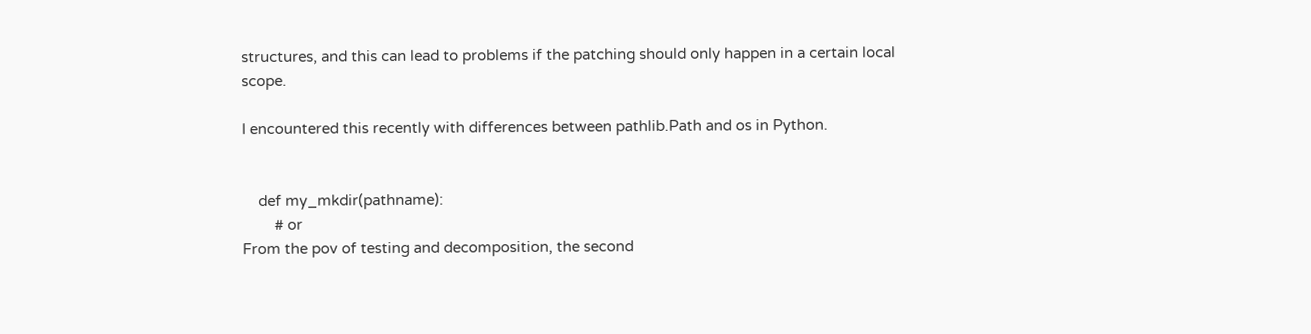structures, and this can lead to problems if the patching should only happen in a certain local scope.

I encountered this recently with differences between pathlib.Path and os in Python.


    def my_mkdir(pathname):
        # or
From the pov of testing and decomposition, the second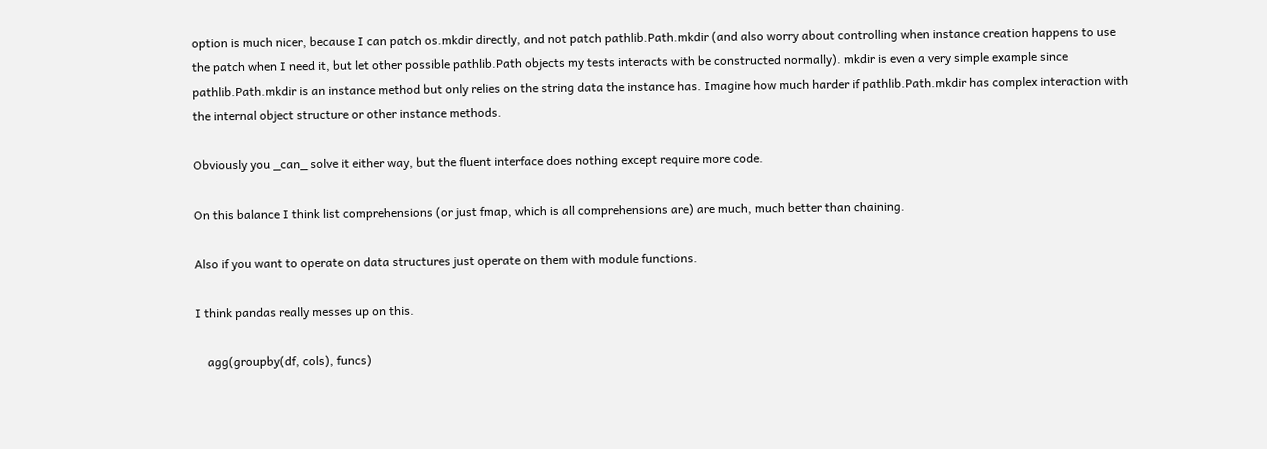option is much nicer, because I can patch os.mkdir directly, and not patch pathlib.Path.mkdir (and also worry about controlling when instance creation happens to use the patch when I need it, but let other possible pathlib.Path objects my tests interacts with be constructed normally). mkdir is even a very simple example since pathlib.Path.mkdir is an instance method but only relies on the string data the instance has. Imagine how much harder if pathlib.Path.mkdir has complex interaction with the internal object structure or other instance methods.

Obviously you _can_ solve it either way, but the fluent interface does nothing except require more code.

On this balance I think list comprehensions (or just fmap, which is all comprehensions are) are much, much better than chaining.

Also if you want to operate on data structures just operate on them with module functions.

I think pandas really messes up on this.

    agg(groupby(df, cols), funcs)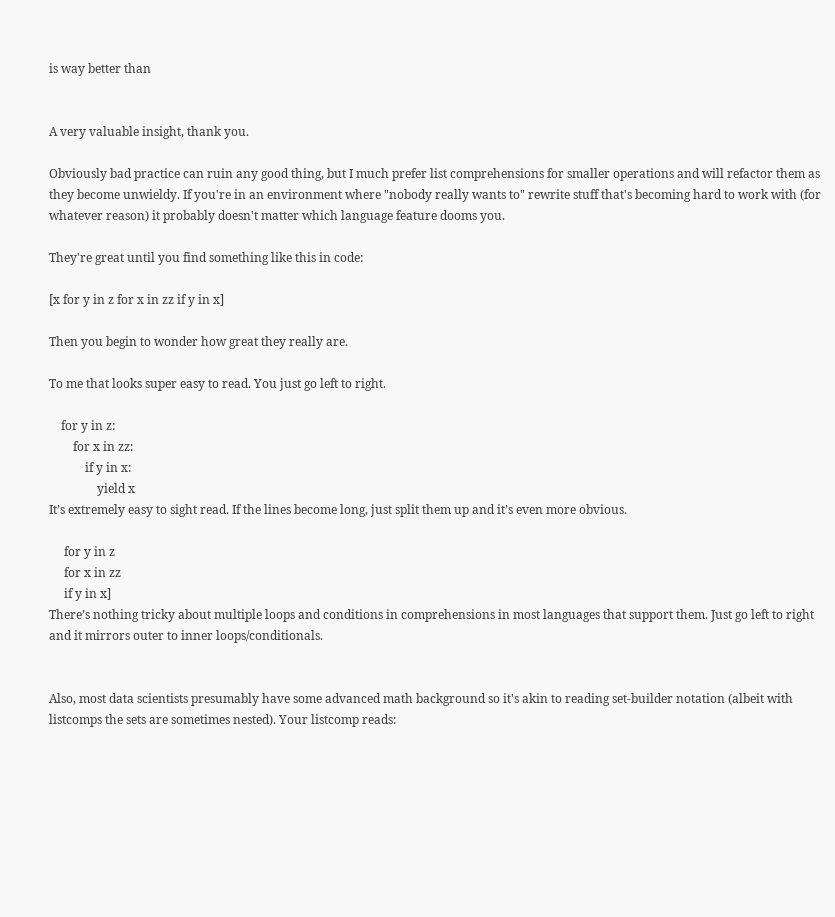is way better than


A very valuable insight, thank you.

Obviously bad practice can ruin any good thing, but I much prefer list comprehensions for smaller operations and will refactor them as they become unwieldy. If you're in an environment where "nobody really wants to" rewrite stuff that's becoming hard to work with (for whatever reason) it probably doesn't matter which language feature dooms you.

They're great until you find something like this in code:

[x for y in z for x in zz if y in x]

Then you begin to wonder how great they really are.

To me that looks super easy to read. You just go left to right.

    for y in z:
        for x in zz:
            if y in x:
                yield x
It’s extremely easy to sight read. If the lines become long, just split them up and it’s even more obvious.

     for y in z
     for x in zz
     if y in x]
There’s nothing tricky about multiple loops and conditions in comprehensions in most languages that support them. Just go left to right and it mirrors outer to inner loops/conditionals.


Also, most data scientists presumably have some advanced math background so it's akin to reading set-builder notation (albeit with listcomps the sets are sometimes nested). Your listcomp reads: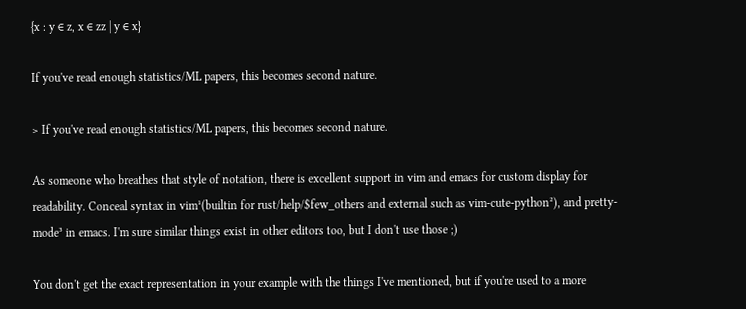{x : y ∈ z, x ∈ zz | y ∈ x}

If you've read enough statistics/ML papers, this becomes second nature.

> If you've read enough statistics/ML papers, this becomes second nature.

As someone who breathes that style of notation, there is excellent support in vim and emacs for custom display for readability. Conceal syntax in vim¹(builtin for rust/help/$few_others and external such as vim-cute-python²), and pretty-mode³ in emacs. I'm sure similar things exist in other editors too, but I don't use those ;)

You don't get the exact representation in your example with the things I've mentioned, but if you're used to a more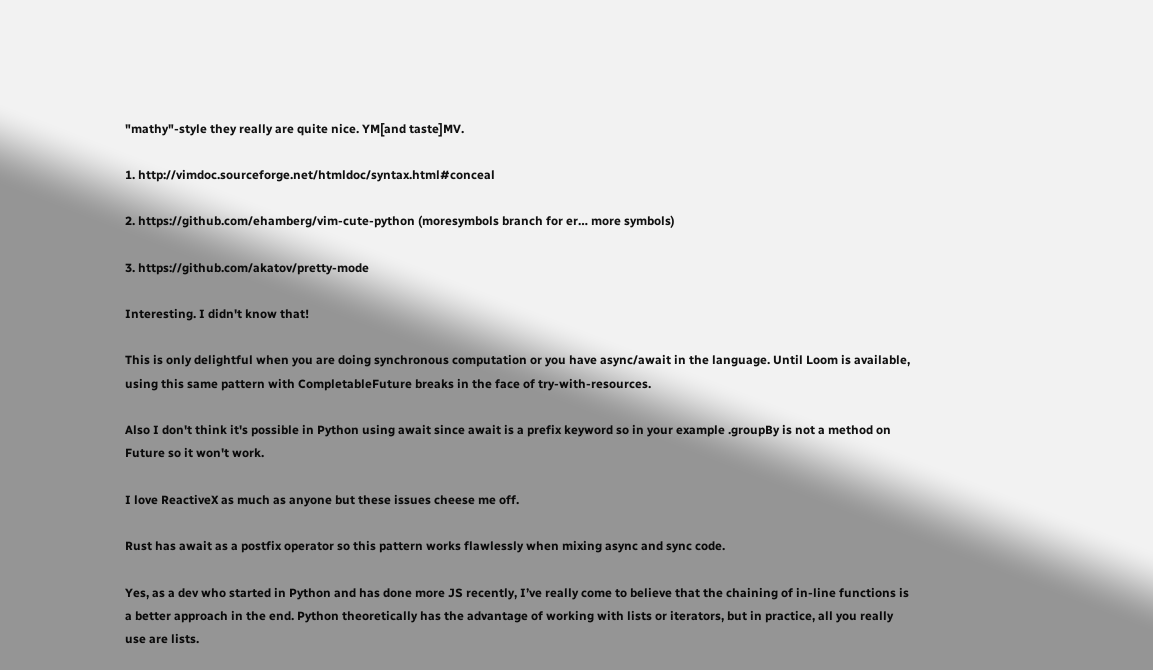"mathy"-style they really are quite nice. YM[and taste]MV.

1. http://vimdoc.sourceforge.net/htmldoc/syntax.html#conceal

2. https://github.com/ehamberg/vim-cute-python (moresymbols branch for er… more symbols)

3. https://github.com/akatov/pretty-mode

Interesting. I didn't know that!

This is only delightful when you are doing synchronous computation or you have async/await in the language. Until Loom is available, using this same pattern with CompletableFuture breaks in the face of try-with-resources.

Also I don't think it's possible in Python using await since await is a prefix keyword so in your example .groupBy is not a method on Future so it won't work.

I love ReactiveX as much as anyone but these issues cheese me off.

Rust has await as a postfix operator so this pattern works flawlessly when mixing async and sync code.

Yes, as a dev who started in Python and has done more JS recently, I’ve really come to believe that the chaining of in-line functions is a better approach in the end. Python theoretically has the advantage of working with lists or iterators, but in practice, all you really use are lists.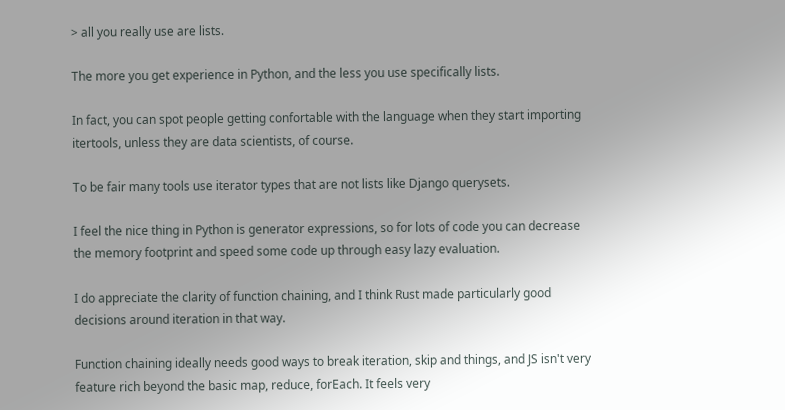> all you really use are lists.

The more you get experience in Python, and the less you use specifically lists.

In fact, you can spot people getting confortable with the language when they start importing itertools, unless they are data scientists, of course.

To be fair many tools use iterator types that are not lists like Django querysets.

I feel the nice thing in Python is generator expressions, so for lots of code you can decrease the memory footprint and speed some code up through easy lazy evaluation.

I do appreciate the clarity of function chaining, and I think Rust made particularly good decisions around iteration in that way.

Function chaining ideally needs good ways to break iteration, skip and things, and JS isn't very feature rich beyond the basic map, reduce, forEach. It feels very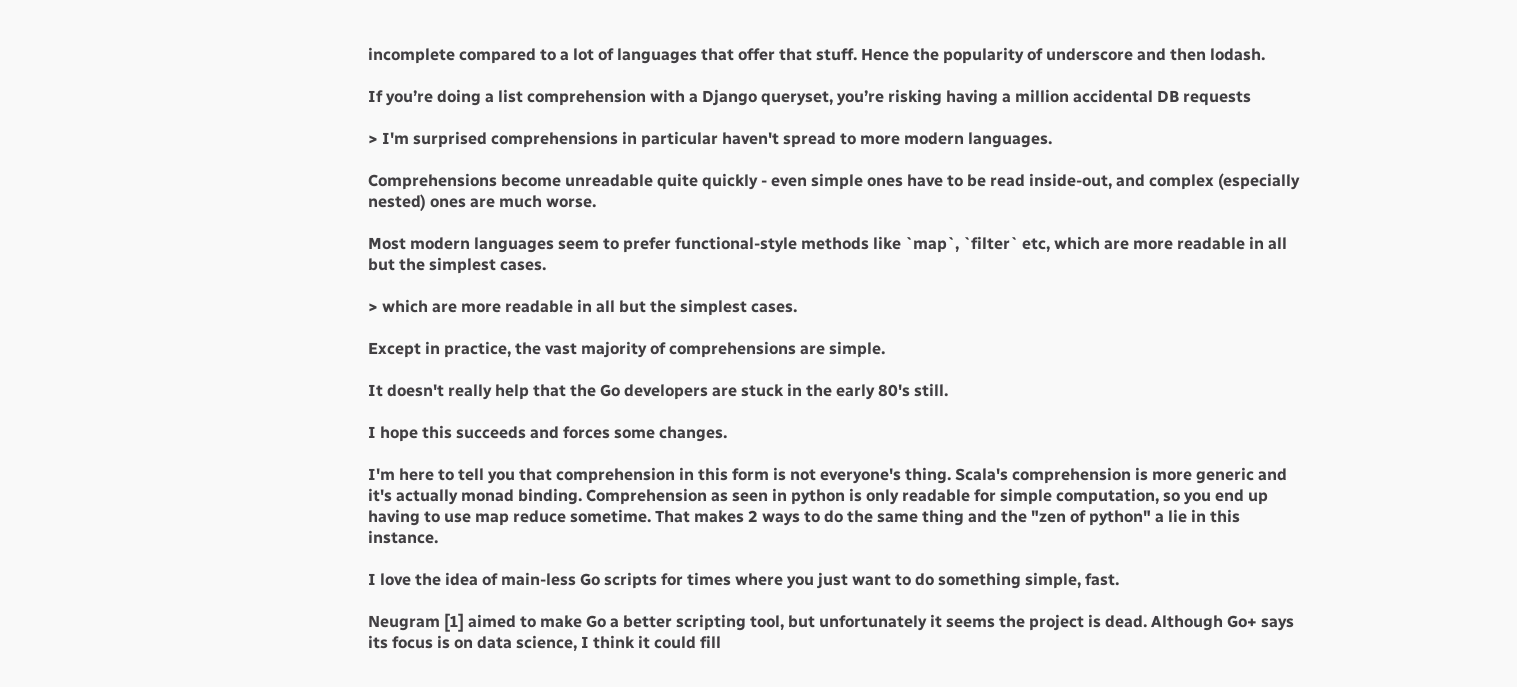incomplete compared to a lot of languages that offer that stuff. Hence the popularity of underscore and then lodash.

If you’re doing a list comprehension with a Django queryset, you’re risking having a million accidental DB requests

> I'm surprised comprehensions in particular haven't spread to more modern languages.

Comprehensions become unreadable quite quickly - even simple ones have to be read inside-out, and complex (especially nested) ones are much worse.

Most modern languages seem to prefer functional-style methods like `map`, `filter` etc, which are more readable in all but the simplest cases.

> which are more readable in all but the simplest cases.

Except in practice, the vast majority of comprehensions are simple.

It doesn't really help that the Go developers are stuck in the early 80's still.

I hope this succeeds and forces some changes.

I'm here to tell you that comprehension in this form is not everyone's thing. Scala's comprehension is more generic and it's actually monad binding. Comprehension as seen in python is only readable for simple computation, so you end up having to use map reduce sometime. That makes 2 ways to do the same thing and the "zen of python" a lie in this instance.

I love the idea of main-less Go scripts for times where you just want to do something simple, fast.

Neugram [1] aimed to make Go a better scripting tool, but unfortunately it seems the project is dead. Although Go+ says its focus is on data science, I think it could fill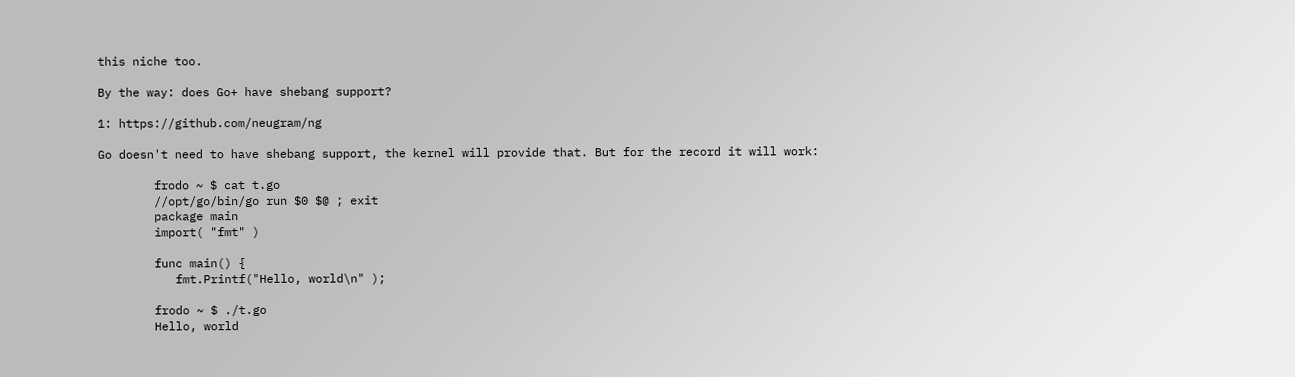this niche too.

By the way: does Go+ have shebang support?

1: https://github.com/neugram/ng

Go doesn't need to have shebang support, the kernel will provide that. But for the record it will work:

        frodo ~ $ cat t.go
        //opt/go/bin/go run $0 $@ ; exit
        package main
        import( "fmt" )

        func main() {
           fmt.Printf("Hello, world\n" );

        frodo ~ $ ./t.go
        Hello, world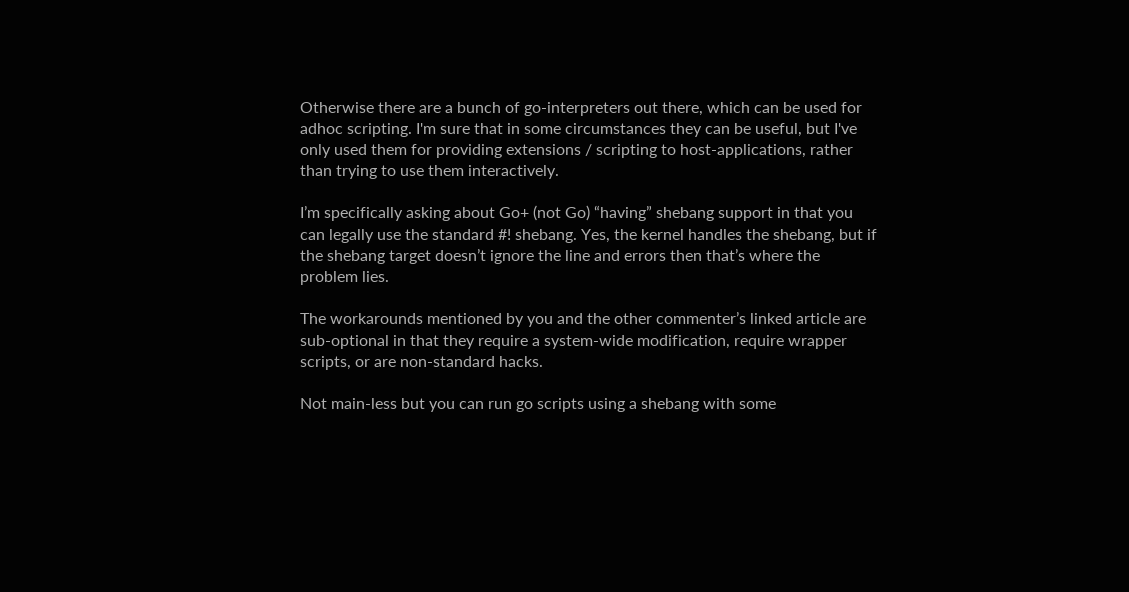Otherwise there are a bunch of go-interpreters out there, which can be used for adhoc scripting. I'm sure that in some circumstances they can be useful, but I've only used them for providing extensions / scripting to host-applications, rather than trying to use them interactively.

I’m specifically asking about Go+ (not Go) “having” shebang support in that you can legally use the standard #! shebang. Yes, the kernel handles the shebang, but if the shebang target doesn’t ignore the line and errors then that’s where the problem lies.

The workarounds mentioned by you and the other commenter’s linked article are sub-optional in that they require a system-wide modification, require wrapper scripts, or are non-standard hacks.

Not main-less but you can run go scripts using a shebang with some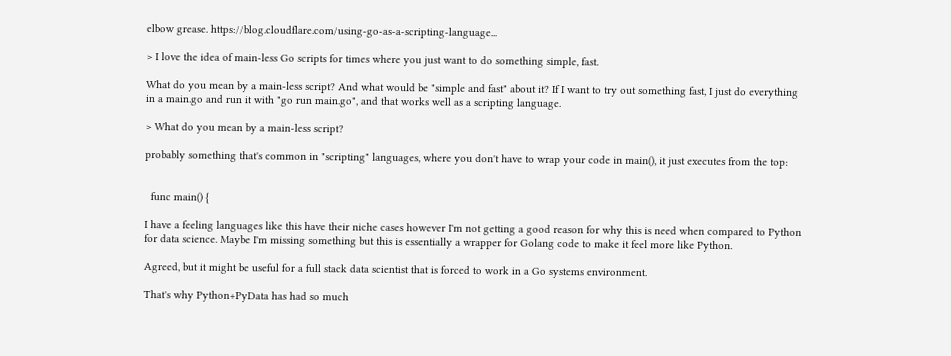elbow grease. https://blog.cloudflare.com/using-go-as-a-scripting-language...

> I love the idea of main-less Go scripts for times where you just want to do something simple, fast.

What do you mean by a main-less script? And what would be "simple and fast" about it? If I want to try out something fast, I just do everything in a main.go and run it with "go run main.go", and that works well as a scripting language.

> What do you mean by a main-less script?

probably something that's common in "scripting" languages, where you don't have to wrap your code in main(), it just executes from the top:


  func main() {

I have a feeling languages like this have their niche cases however I'm not getting a good reason for why this is need when compared to Python for data science. Maybe I'm missing something but this is essentially a wrapper for Golang code to make it feel more like Python.

Agreed, but it might be useful for a full stack data scientist that is forced to work in a Go systems environment.

That's why Python+PyData has had so much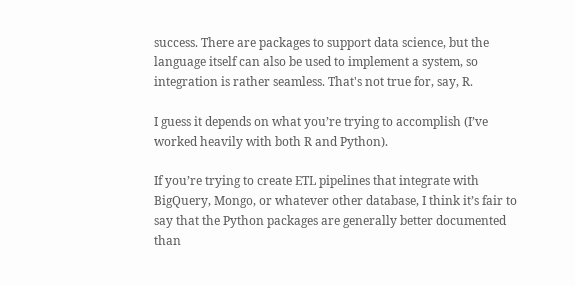success. There are packages to support data science, but the language itself can also be used to implement a system, so integration is rather seamless. That's not true for, say, R.

I guess it depends on what you’re trying to accomplish (I’ve worked heavily with both R and Python).

If you’re trying to create ETL pipelines that integrate with BigQuery, Mongo, or whatever other database, I think it’s fair to say that the Python packages are generally better documented than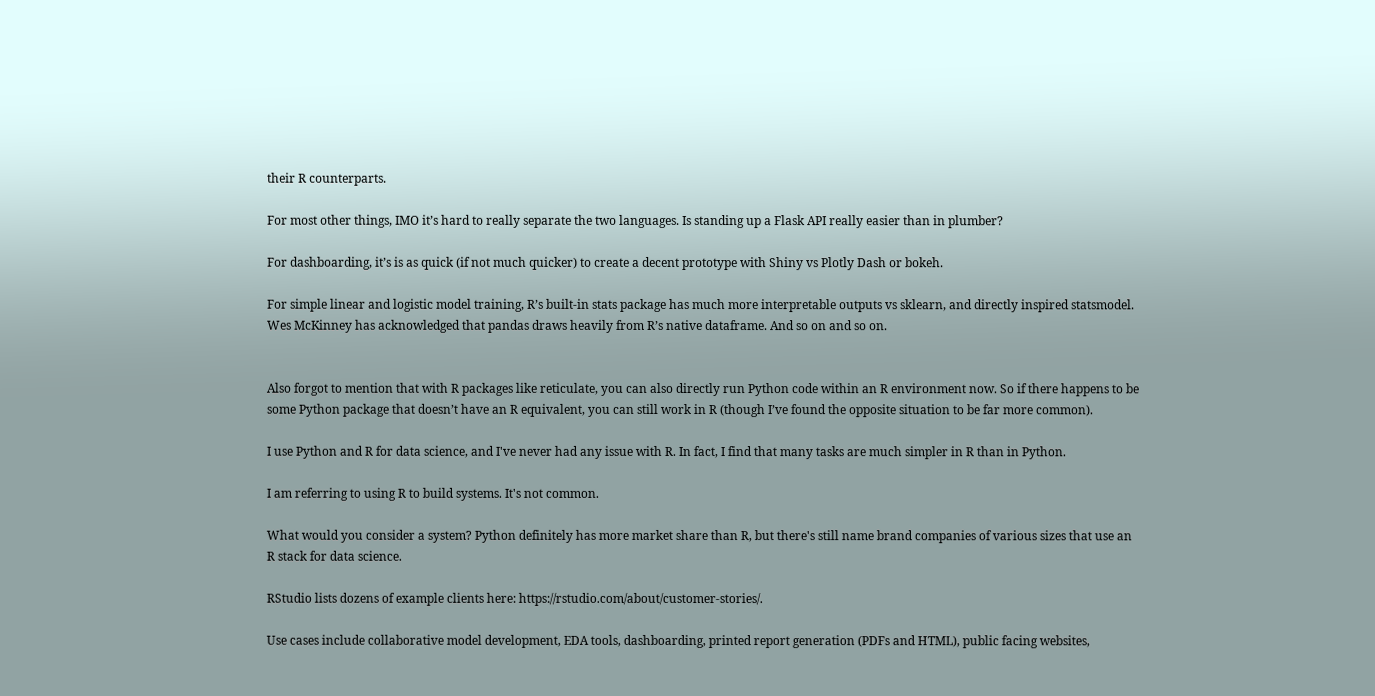their R counterparts.

For most other things, IMO it’s hard to really separate the two languages. Is standing up a Flask API really easier than in plumber?

For dashboarding, it’s is as quick (if not much quicker) to create a decent prototype with Shiny vs Plotly Dash or bokeh.

For simple linear and logistic model training, R’s built-in stats package has much more interpretable outputs vs sklearn, and directly inspired statsmodel. Wes McKinney has acknowledged that pandas draws heavily from R’s native dataframe. And so on and so on.


Also forgot to mention that with R packages like reticulate, you can also directly run Python code within an R environment now. So if there happens to be some Python package that doesn’t have an R equivalent, you can still work in R (though I’ve found the opposite situation to be far more common).

I use Python and R for data science, and I've never had any issue with R. In fact, I find that many tasks are much simpler in R than in Python.

I am referring to using R to build systems. It's not common.

What would you consider a system? Python definitely has more market share than R, but there's still name brand companies of various sizes that use an R stack for data science.

RStudio lists dozens of example clients here: https://rstudio.com/about/customer-stories/.

Use cases include collaborative model development, EDA tools, dashboarding, printed report generation (PDFs and HTML), public facing websites,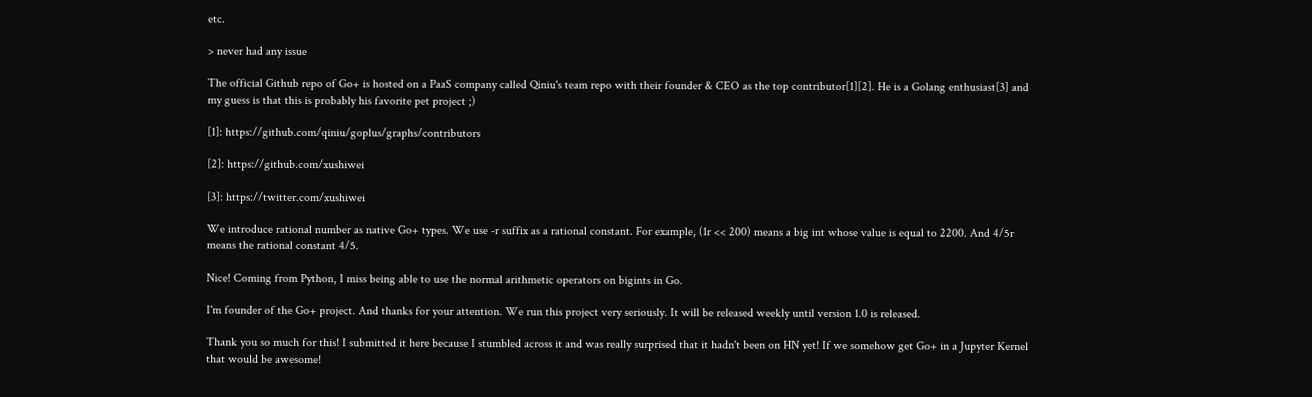etc.

> never had any issue

The official Github repo of Go+ is hosted on a PaaS company called Qiniu's team repo with their founder & CEO as the top contributor[1][2]. He is a Golang enthusiast[3] and my guess is that this is probably his favorite pet project ;)

[1]: https://github.com/qiniu/goplus/graphs/contributors

[2]: https://github.com/xushiwei

[3]: https://twitter.com/xushiwei

We introduce rational number as native Go+ types. We use -r suffix as a rational constant. For example, (1r << 200) means a big int whose value is equal to 2200. And 4/5r means the rational constant 4/5.

Nice! Coming from Python, I miss being able to use the normal arithmetic operators on bigints in Go.

I'm founder of the Go+ project. And thanks for your attention. We run this project very seriously. It will be released weekly until version 1.0 is released.

Thank you so much for this! I submitted it here because I stumbled across it and was really surprised that it hadn't been on HN yet! If we somehow get Go+ in a Jupyter Kernel that would be awesome!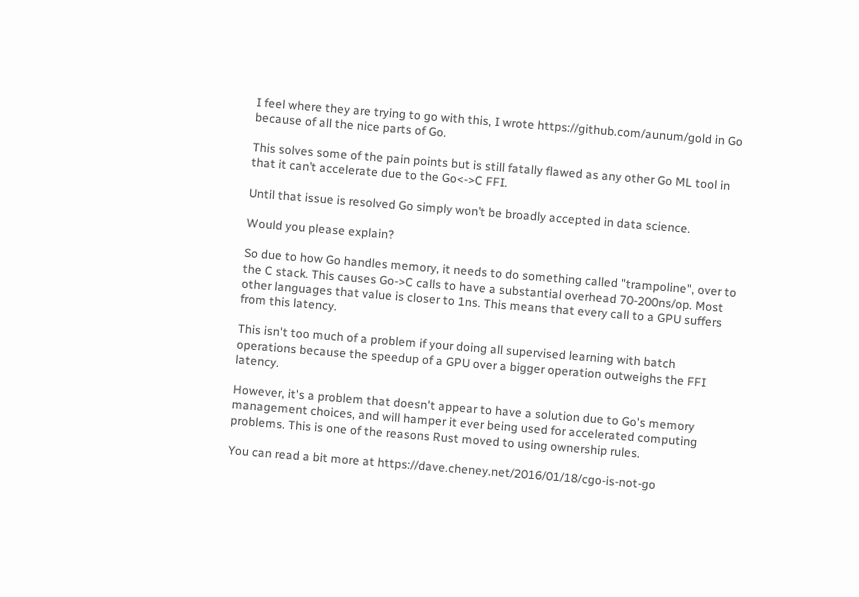I feel where they are trying to go with this, I wrote https://github.com/aunum/gold in Go because of all the nice parts of Go.

This solves some of the pain points but is still fatally flawed as any other Go ML tool in that it can’t accelerate due to the Go<->C FFI.

Until that issue is resolved Go simply won’t be broadly accepted in data science.

Would you please explain?

So due to how Go handles memory, it needs to do something called "trampoline", over to the C stack. This causes Go->C calls to have a substantial overhead 70-200ns/op. Most other languages that value is closer to 1ns. This means that every call to a GPU suffers from this latency.

This isn't too much of a problem if your doing all supervised learning with batch operations because the speedup of a GPU over a bigger operation outweighs the FFI latency.

However, it's a problem that doesn't appear to have a solution due to Go's memory management choices, and will hamper it ever being used for accelerated computing problems. This is one of the reasons Rust moved to using ownership rules.

You can read a bit more at https://dave.cheney.net/2016/01/18/cgo-is-not-go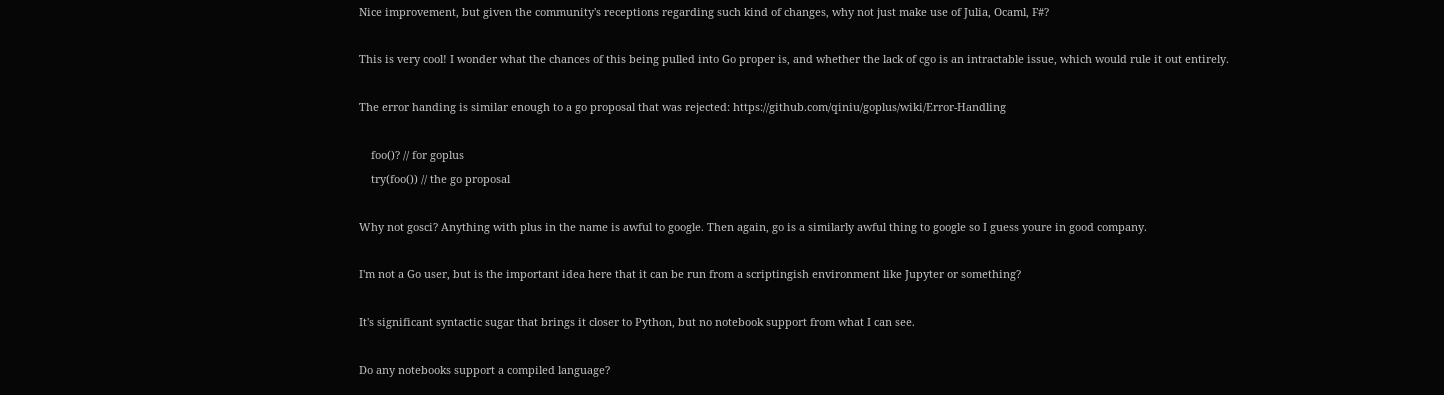Nice improvement, but given the community's receptions regarding such kind of changes, why not just make use of Julia, Ocaml, F#?

This is very cool! I wonder what the chances of this being pulled into Go proper is, and whether the lack of cgo is an intractable issue, which would rule it out entirely.

The error handing is similar enough to a go proposal that was rejected: https://github.com/qiniu/goplus/wiki/Error-Handling

    foo()? // for goplus
    try(foo()) // the go proposal

Why not gosci? Anything with plus in the name is awful to google. Then again, go is a similarly awful thing to google so I guess youre in good company.

I'm not a Go user, but is the important idea here that it can be run from a scriptingish environment like Jupyter or something?

It's significant syntactic sugar that brings it closer to Python, but no notebook support from what I can see.

Do any notebooks support a compiled language?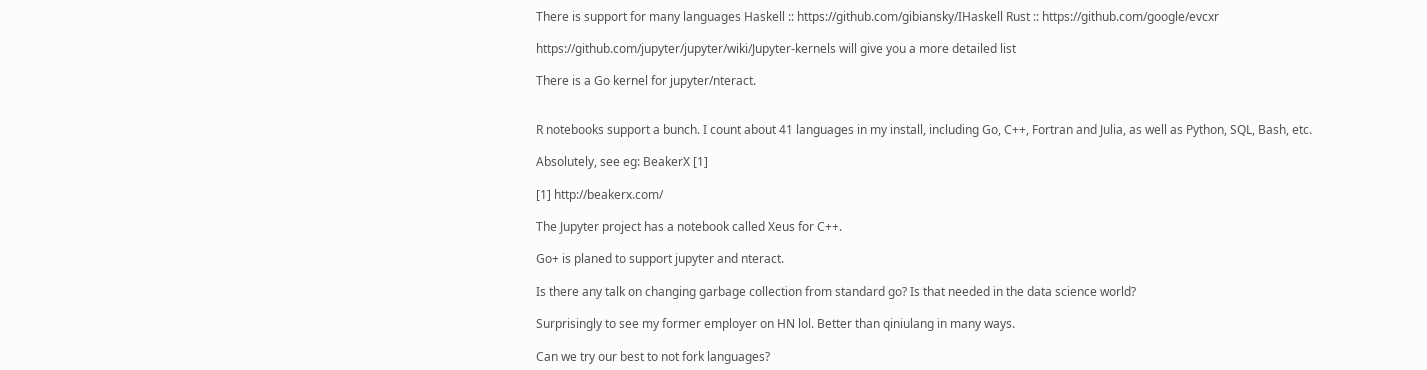There is support for many languages Haskell :: https://github.com/gibiansky/IHaskell Rust :: https://github.com/google/evcxr

https://github.com/jupyter/jupyter/wiki/Jupyter-kernels will give you a more detailed list

There is a Go kernel for jupyter/nteract.


R notebooks support a bunch. I count about 41 languages in my install, including Go, C++, Fortran and Julia, as well as Python, SQL, Bash, etc.

Absolutely, see eg: BeakerX [1]

[1] http://beakerx.com/

The Jupyter project has a notebook called Xeus for C++.

Go+ is planed to support jupyter and nteract.

Is there any talk on changing garbage collection from standard go? Is that needed in the data science world?

Surprisingly to see my former employer on HN lol. Better than qiniulang in many ways.

Can we try our best to not fork languages?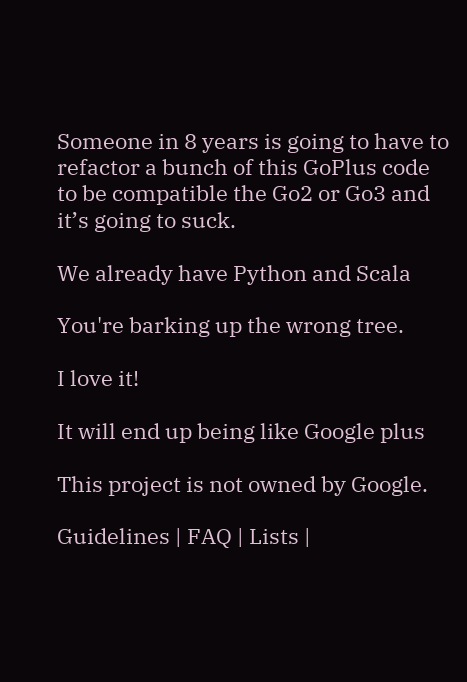Someone in 8 years is going to have to refactor a bunch of this GoPlus code to be compatible the Go2 or Go3 and it’s going to suck.

We already have Python and Scala

You're barking up the wrong tree.

I love it!

It will end up being like Google plus

This project is not owned by Google.

Guidelines | FAQ | Lists |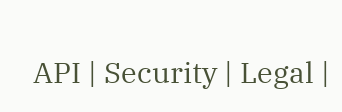API | Security | Legal |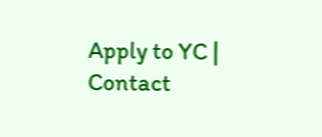Apply to YC | Contact